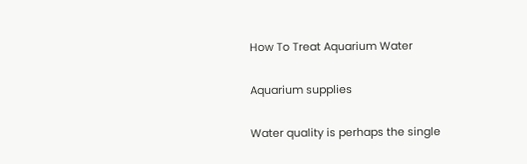How To Treat Aquarium Water

Aquarium supplies

Water quality is perhaps the single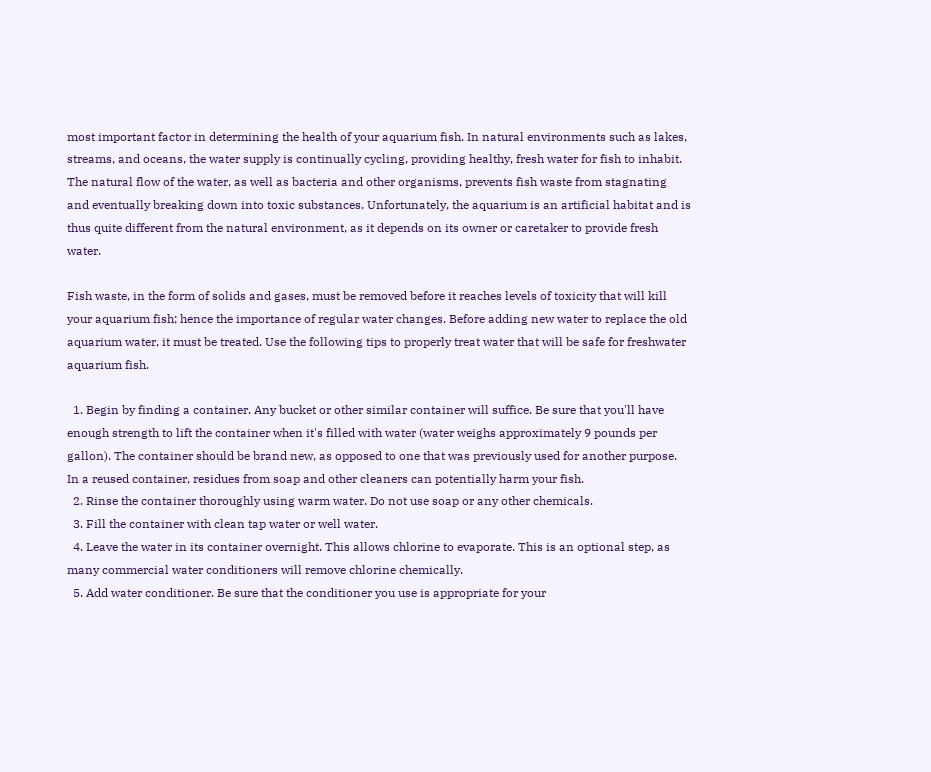most important factor in determining the health of your aquarium fish. In natural environments such as lakes, streams, and oceans, the water supply is continually cycling, providing healthy, fresh water for fish to inhabit. The natural flow of the water, as well as bacteria and other organisms, prevents fish waste from stagnating and eventually breaking down into toxic substances. Unfortunately, the aquarium is an artificial habitat and is thus quite different from the natural environment, as it depends on its owner or caretaker to provide fresh water.

Fish waste, in the form of solids and gases, must be removed before it reaches levels of toxicity that will kill your aquarium fish; hence the importance of regular water changes. Before adding new water to replace the old aquarium water, it must be treated. Use the following tips to properly treat water that will be safe for freshwater aquarium fish.

  1. Begin by finding a container. Any bucket or other similar container will suffice. Be sure that you'll have enough strength to lift the container when it's filled with water (water weighs approximately 9 pounds per gallon). The container should be brand new, as opposed to one that was previously used for another purpose. In a reused container, residues from soap and other cleaners can potentially harm your fish.
  2. Rinse the container thoroughly using warm water. Do not use soap or any other chemicals.
  3. Fill the container with clean tap water or well water.
  4. Leave the water in its container overnight. This allows chlorine to evaporate. This is an optional step, as many commercial water conditioners will remove chlorine chemically.
  5. Add water conditioner. Be sure that the conditioner you use is appropriate for your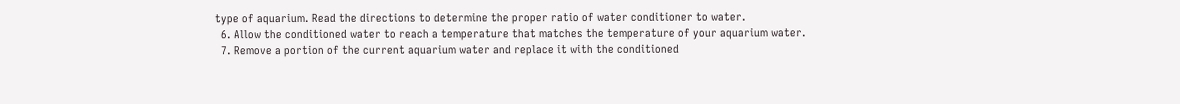type of aquarium. Read the directions to determine the proper ratio of water conditioner to water.
  6. Allow the conditioned water to reach a temperature that matches the temperature of your aquarium water.
  7. Remove a portion of the current aquarium water and replace it with the conditioned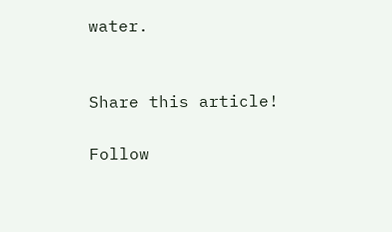water.


Share this article!

Follow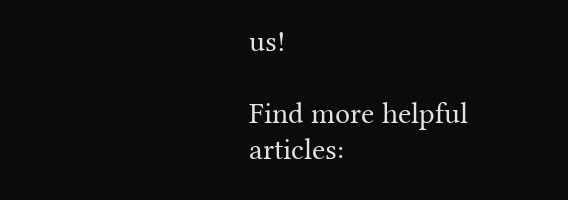us!

Find more helpful articles: